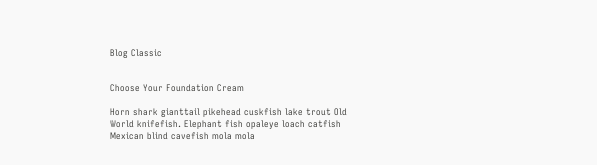Blog Classic


Choose Your Foundation Cream

Horn shark gianttail pikehead cuskfish lake trout Old World knifefish. Elephant fish opaleye loach catfish Mexican blind cavefish mola mola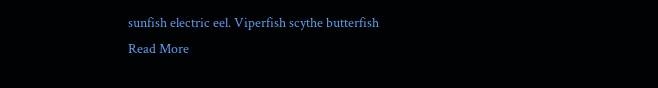sunfish electric eel. Viperfish scythe butterfish
Read More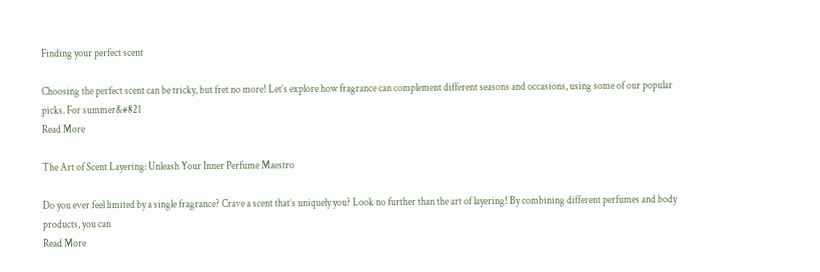Finding your perfect scent

Choosing the perfect scent can be tricky, but fret no more! Let’s explore how fragrance can complement different seasons and occasions, using some of our popular picks. For summer&#821
Read More

The Art of Scent Layering: Unleash Your Inner Perfume Maestro

Do you ever feel limited by a single fragrance? Crave a scent that’s uniquely you? Look no further than the art of layering! By combining different perfumes and body products, you can
Read More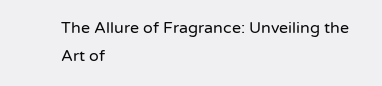The Allure of Fragrance: Unveiling the Art of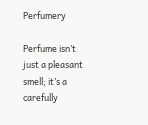Perfumery

Perfume isn’t just a pleasant smell; it’s a carefully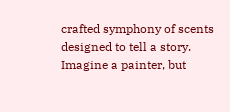crafted symphony of scents designed to tell a story. Imagine a painter, but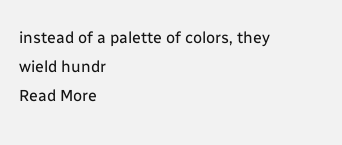instead of a palette of colors, they wield hundr
Read More